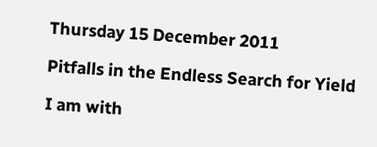Thursday 15 December 2011

Pitfalls in the Endless Search for Yield

I am with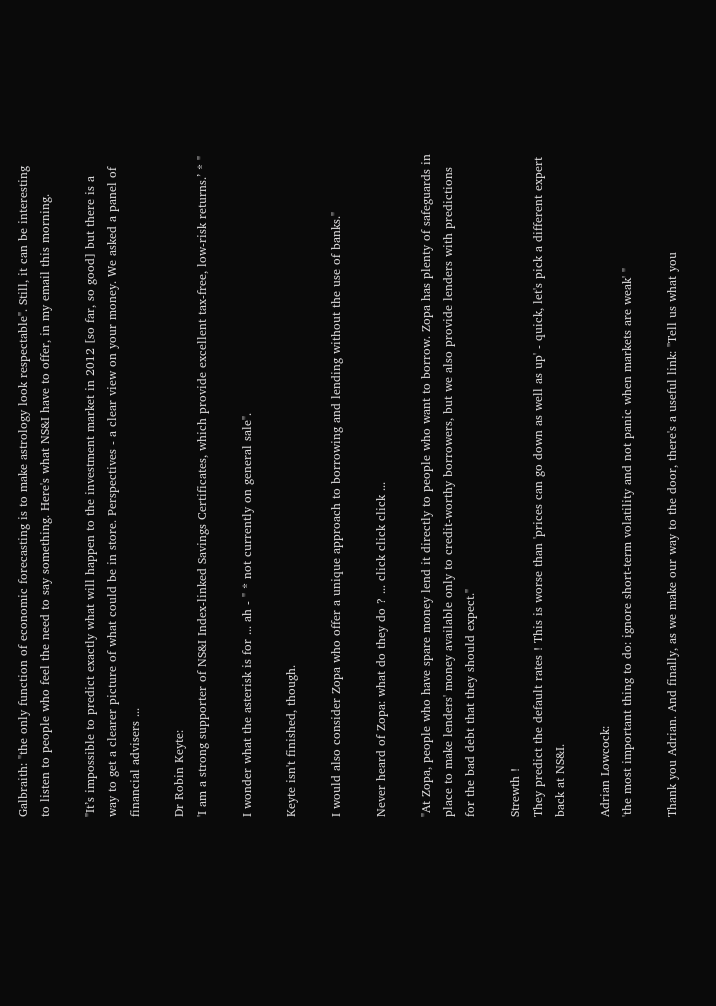Galbraith: "the only function of economic forecasting is to make astrology look respectable". Still, it can be interesting to listen to people who feel the need to say something. Here's what NS&I have to offer, in my email this morning.

"It’s impossible to predict exactly what will happen to the investment market in 2012 [so far, so good] but there is a way to get a clearer picture of what could be in store. Perspectives - a clear view on your money. We asked a panel of financial advisers ...

Dr Robin Keyte:
'I am a strong supporter of NS&I Index-linked Savings Certificates, which provide excellent tax-free, low-risk returns.’ * "

I wonder what the asterisk is for ... ah - " * not currently on general sale".

Keyte isn't finished, though.

I would also consider Zopa who offer a unique approach to borrowing and lending without the use of banks."

Never heard of Zopa: what do they do ? ... click click click ...

"At Zopa, people who have spare money lend it directly to people who want to borrow. Zopa has plenty of safeguards in place to make lenders' money available only to credit-worthy borrowers, but we also provide lenders with predictions for the bad debt that they should expect."

Strewth !
They predict the default rates ! This is worse than 'prices can go down as well as up' - quick, let's pick a different expert back at NS&I.

Adrian Lowcock:
'the most important thing to do: ignore short-term volatility and not panic when markets are weak' "

Thank you Adrian. And finally, as we make our way to the door, there's a useful link: "Tell us what you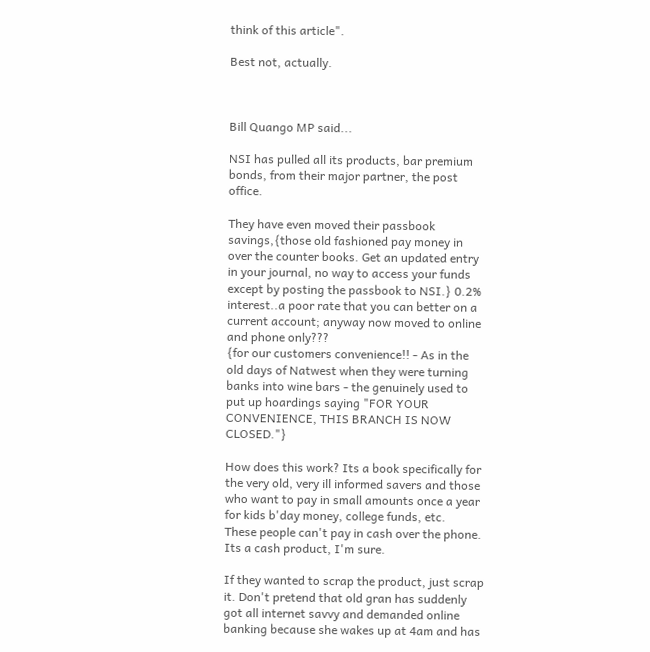think of this article".

Best not, actually.



Bill Quango MP said...

NSI has pulled all its products, bar premium bonds, from their major partner, the post office.

They have even moved their passbook savings,{those old fashioned pay money in over the counter books. Get an updated entry in your journal, no way to access your funds except by posting the passbook to NSI.} 0.2% interest..a poor rate that you can better on a current account; anyway now moved to online and phone only???
{for our customers convenience!! - As in the old days of Natwest when they were turning banks into wine bars - the genuinely used to put up hoardings saying "FOR YOUR CONVENIENCE, THIS BRANCH IS NOW CLOSED."}

How does this work? Its a book specifically for the very old, very ill informed savers and those who want to pay in small amounts once a year for kids b'day money, college funds, etc.
These people can't pay in cash over the phone. Its a cash product, I'm sure.

If they wanted to scrap the product, just scrap it. Don't pretend that old gran has suddenly got all internet savvy and demanded online banking because she wakes up at 4am and has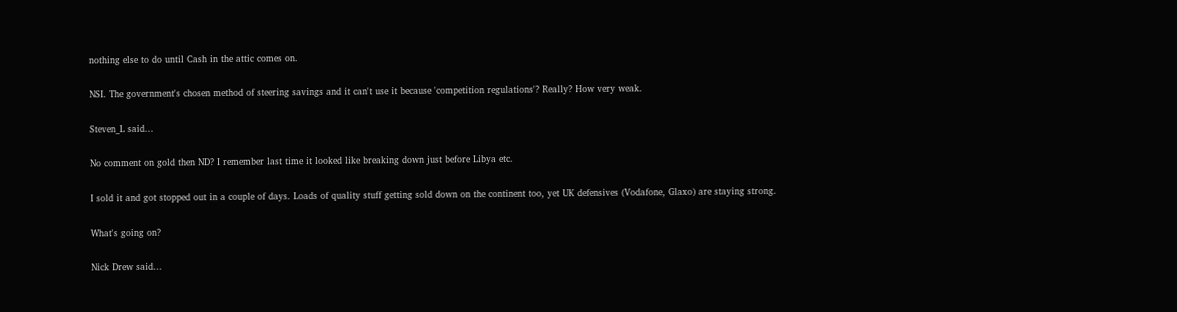nothing else to do until Cash in the attic comes on.

NSI. The government's chosen method of steering savings and it can't use it because 'competition regulations'? Really? How very weak.

Steven_L said...

No comment on gold then ND? I remember last time it looked like breaking down just before Libya etc.

I sold it and got stopped out in a couple of days. Loads of quality stuff getting sold down on the continent too, yet UK defensives (Vodafone, Glaxo) are staying strong.

What's going on?

Nick Drew said...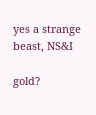yes a strange beast, NS&I

gold?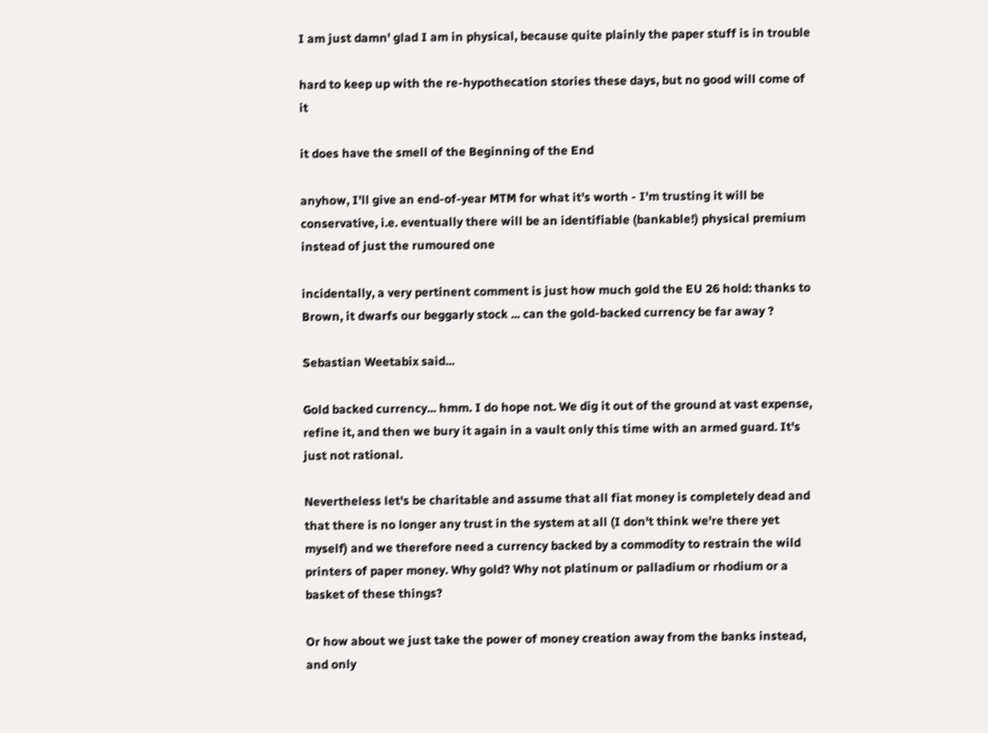I am just damn' glad I am in physical, because quite plainly the paper stuff is in trouble

hard to keep up with the re-hypothecation stories these days, but no good will come of it

it does have the smell of the Beginning of the End

anyhow, I'll give an end-of-year MTM for what it's worth - I'm trusting it will be conservative, i.e. eventually there will be an identifiable (bankable!) physical premium instead of just the rumoured one

incidentally, a very pertinent comment is just how much gold the EU 26 hold: thanks to Brown, it dwarfs our beggarly stock ... can the gold-backed currency be far away ?

Sebastian Weetabix said...

Gold backed currency... hmm. I do hope not. We dig it out of the ground at vast expense, refine it, and then we bury it again in a vault only this time with an armed guard. It's just not rational.

Nevertheless let's be charitable and assume that all fiat money is completely dead and that there is no longer any trust in the system at all (I don't think we're there yet myself) and we therefore need a currency backed by a commodity to restrain the wild printers of paper money. Why gold? Why not platinum or palladium or rhodium or a basket of these things?

Or how about we just take the power of money creation away from the banks instead, and only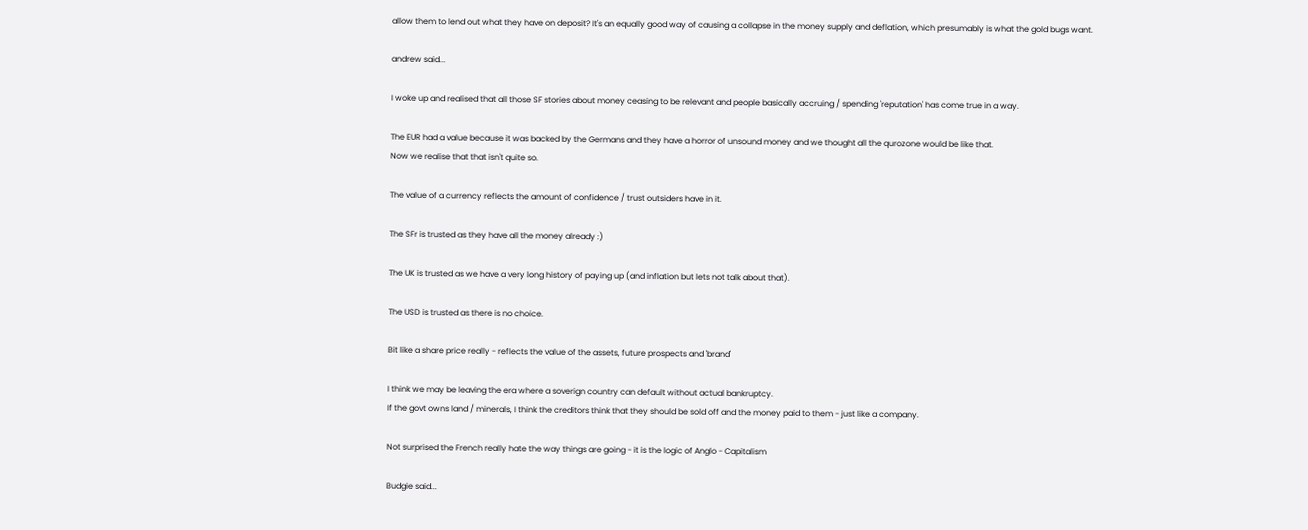allow them to lend out what they have on deposit? It's an equally good way of causing a collapse in the money supply and deflation, which presumably is what the gold bugs want.

andrew said...

I woke up and realised that all those SF stories about money ceasing to be relevant and people basically accruing / spending 'reputation' has come true in a way.

The EUR had a value because it was backed by the Germans and they have a horror of unsound money and we thought all the qurozone would be like that.
Now we realise that that isn't quite so.

The value of a currency reflects the amount of confidence / trust outsiders have in it.

The SFr is trusted as they have all the money already :)

The UK is trusted as we have a very long history of paying up (and inflation but lets not talk about that).

The USD is trusted as there is no choice.

Bit like a share price really - reflects the value of the assets, future prospects and 'brand'

I think we may be leaving the era where a soverign country can default without actual bankruptcy.
If the govt owns land / minerals, I think the creditors think that they should be sold off and the money paid to them - just like a company.

Not surprised the French really hate the way things are going - it is the logic of Anglo - Capitalism

Budgie said...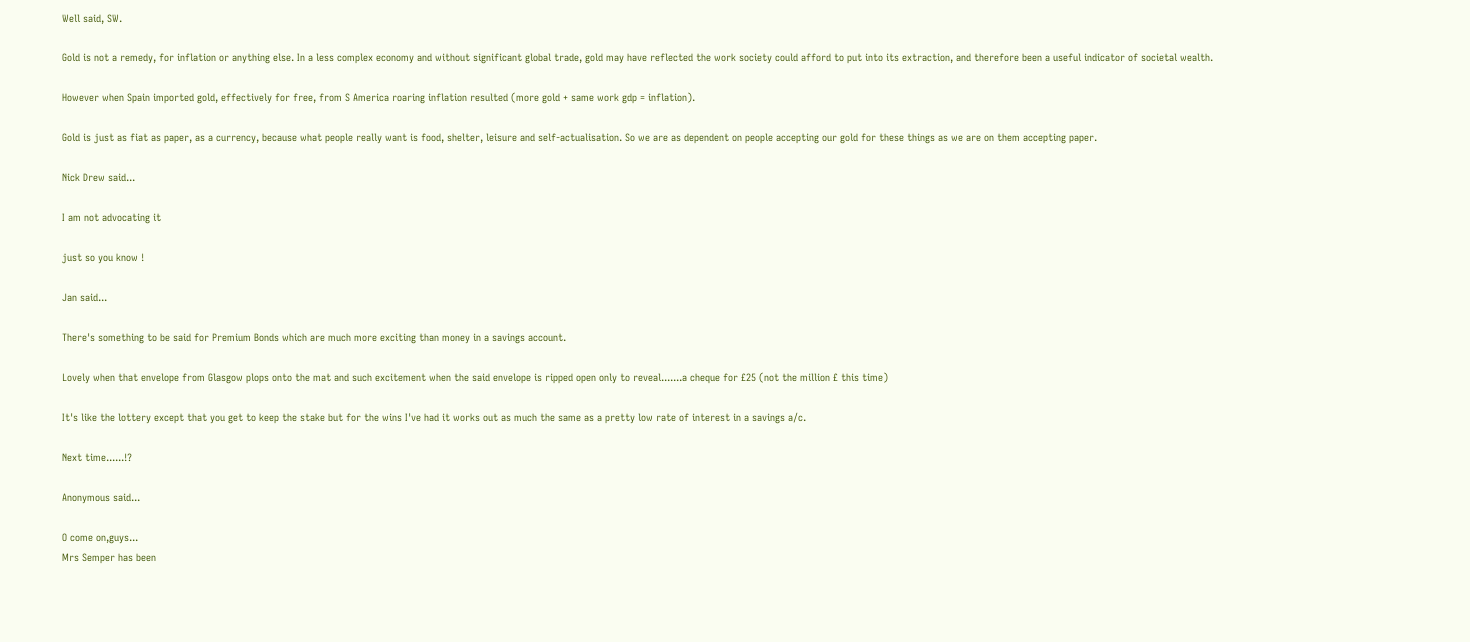Well said, SW.

Gold is not a remedy, for inflation or anything else. In a less complex economy and without significant global trade, gold may have reflected the work society could afford to put into its extraction, and therefore been a useful indicator of societal wealth.

However when Spain imported gold, effectively for free, from S America roaring inflation resulted (more gold + same work gdp = inflation).

Gold is just as fiat as paper, as a currency, because what people really want is food, shelter, leisure and self-actualisation. So we are as dependent on people accepting our gold for these things as we are on them accepting paper.

Nick Drew said...

I am not advocating it

just so you know !

Jan said...

There's something to be said for Premium Bonds which are much more exciting than money in a savings account.

Lovely when that envelope from Glasgow plops onto the mat and such excitement when the said envelope is ripped open only to reveal.......a cheque for £25 (not the million £ this time)

It's like the lottery except that you get to keep the stake but for the wins I've had it works out as much the same as a pretty low rate of interest in a savings a/c.

Next time......!?

Anonymous said...

O come on,guys...
Mrs Semper has been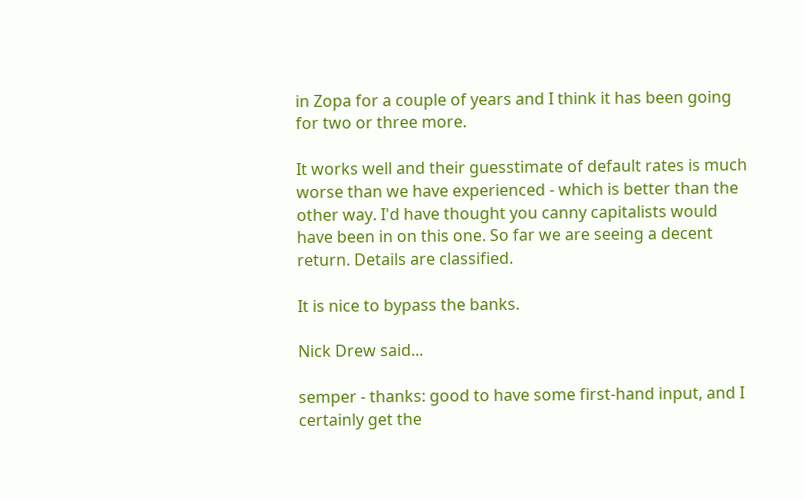in Zopa for a couple of years and I think it has been going for two or three more.

It works well and their guesstimate of default rates is much worse than we have experienced - which is better than the other way. I'd have thought you canny capitalists would have been in on this one. So far we are seeing a decent return. Details are classified.

It is nice to bypass the banks.

Nick Drew said...

semper - thanks: good to have some first-hand input, and I certainly get the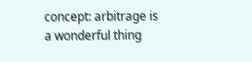concept: arbitrage is a wonderful thing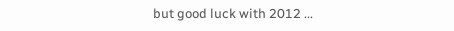but good luck with 2012 ...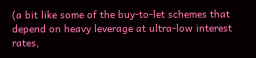(a bit like some of the buy-to-let schemes that depend on heavy leverage at ultra-low interest rates,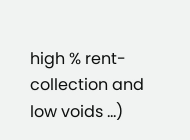high % rent-collection and low voids ...)